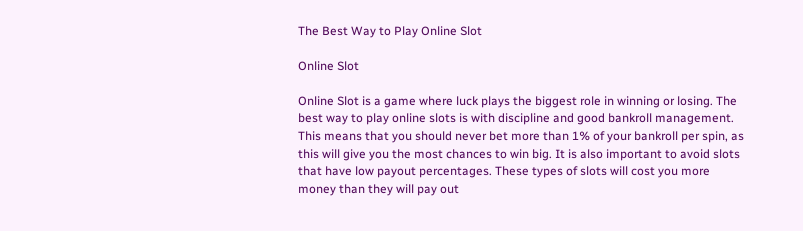The Best Way to Play Online Slot

Online Slot

Online Slot is a game where luck plays the biggest role in winning or losing. The best way to play online slots is with discipline and good bankroll management. This means that you should never bet more than 1% of your bankroll per spin, as this will give you the most chances to win big. It is also important to avoid slots that have low payout percentages. These types of slots will cost you more money than they will pay out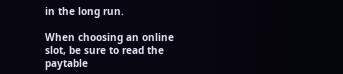in the long run.

When choosing an online slot, be sure to read the paytable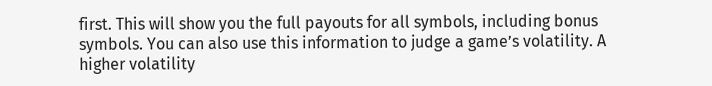first. This will show you the full payouts for all symbols, including bonus symbols. You can also use this information to judge a game’s volatility. A higher volatility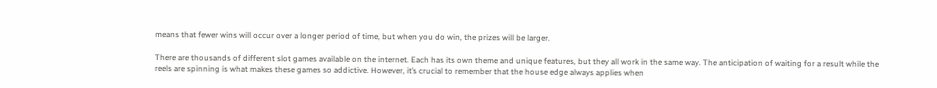means that fewer wins will occur over a longer period of time, but when you do win, the prizes will be larger.

There are thousands of different slot games available on the internet. Each has its own theme and unique features, but they all work in the same way. The anticipation of waiting for a result while the reels are spinning is what makes these games so addictive. However, it’s crucial to remember that the house edge always applies when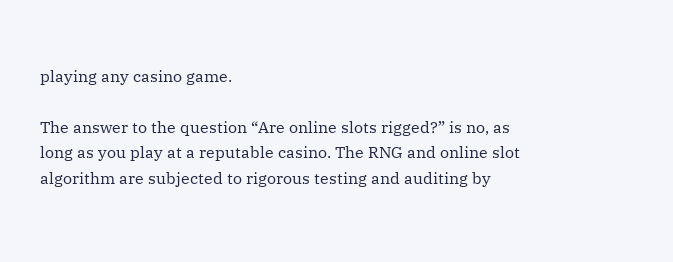playing any casino game.

The answer to the question “Are online slots rigged?” is no, as long as you play at a reputable casino. The RNG and online slot algorithm are subjected to rigorous testing and auditing by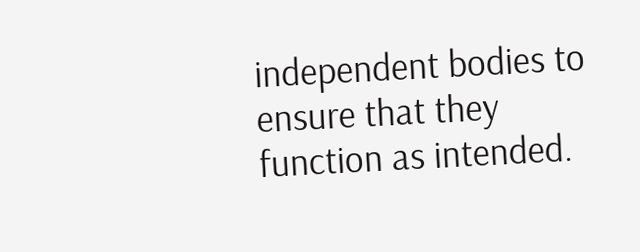independent bodies to ensure that they function as intended.